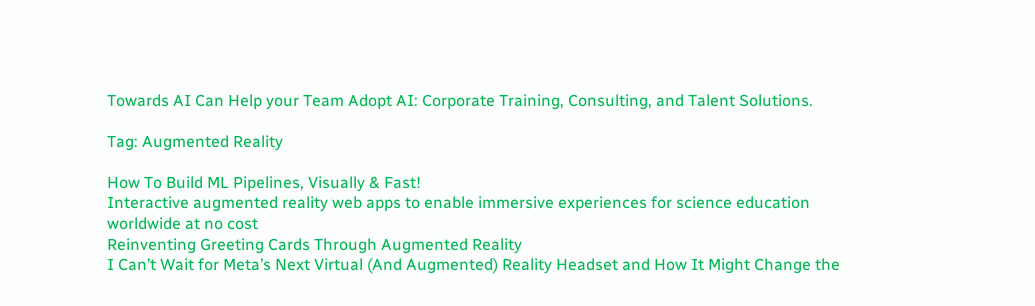Towards AI Can Help your Team Adopt AI: Corporate Training, Consulting, and Talent Solutions.

Tag: Augmented Reality

How To Build ML Pipelines, Visually & Fast!
Interactive augmented reality web apps to enable immersive experiences for science education worldwide at no cost
Reinventing Greeting Cards Through Augmented Reality
I Can’t Wait for Meta’s Next Virtual (And Augmented) Reality Headset and How It Might Change the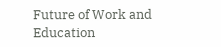Future of Work and Education